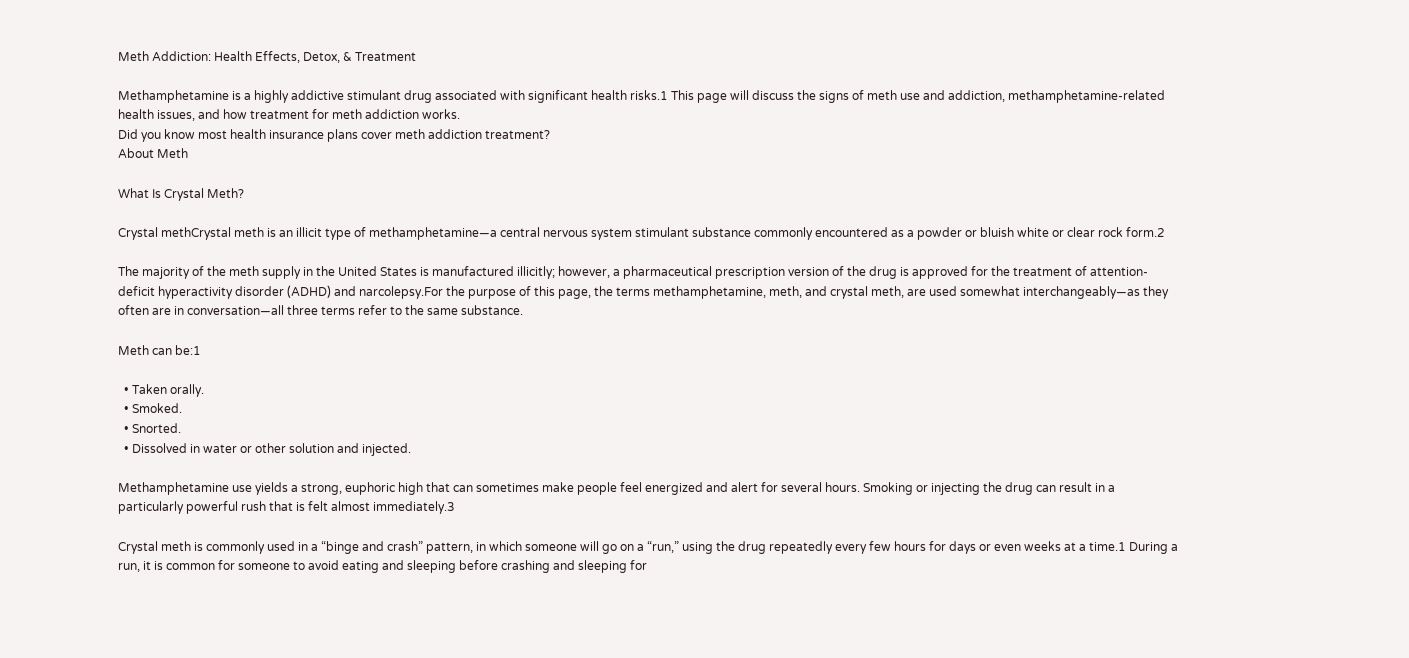Meth Addiction: Health Effects, Detox, & Treatment

Methamphetamine is a highly addictive stimulant drug associated with significant health risks.1 This page will discuss the signs of meth use and addiction, methamphetamine-related health issues, and how treatment for meth addiction works.
Did you know most health insurance plans cover meth addiction treatment?
About Meth

What Is Crystal Meth?

Crystal methCrystal meth is an illicit type of methamphetamine—a central nervous system stimulant substance commonly encountered as a powder or bluish white or clear rock form.2

The majority of the meth supply in the United States is manufactured illicitly; however, a pharmaceutical prescription version of the drug is approved for the treatment of attention-deficit hyperactivity disorder (ADHD) and narcolepsy.For the purpose of this page, the terms methamphetamine, meth, and crystal meth, are used somewhat interchangeably—as they often are in conversation—all three terms refer to the same substance.

Meth can be:1

  • Taken orally.
  • Smoked.
  • Snorted.
  • Dissolved in water or other solution and injected.

Methamphetamine use yields a strong, euphoric high that can sometimes make people feel energized and alert for several hours. Smoking or injecting the drug can result in a particularly powerful rush that is felt almost immediately.3

Crystal meth is commonly used in a “binge and crash” pattern, in which someone will go on a “run,” using the drug repeatedly every few hours for days or even weeks at a time.1 During a run, it is common for someone to avoid eating and sleeping before crashing and sleeping for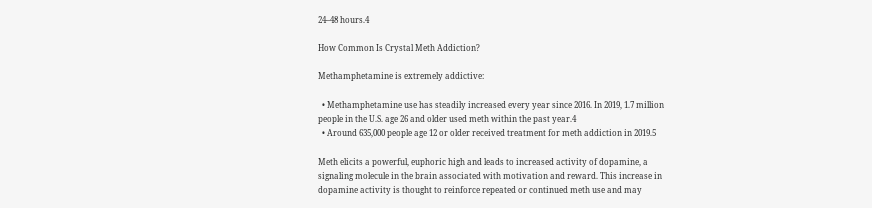24–48 hours.4

How Common Is Crystal Meth Addiction?

Methamphetamine is extremely addictive:

  • Methamphetamine use has steadily increased every year since 2016. In 2019, 1.7 million people in the U.S. age 26 and older used meth within the past year.4
  • Around 635,000 people age 12 or older received treatment for meth addiction in 2019.5

Meth elicits a powerful, euphoric high and leads to increased activity of dopamine, a signaling molecule in the brain associated with motivation and reward. This increase in dopamine activity is thought to reinforce repeated or continued meth use and may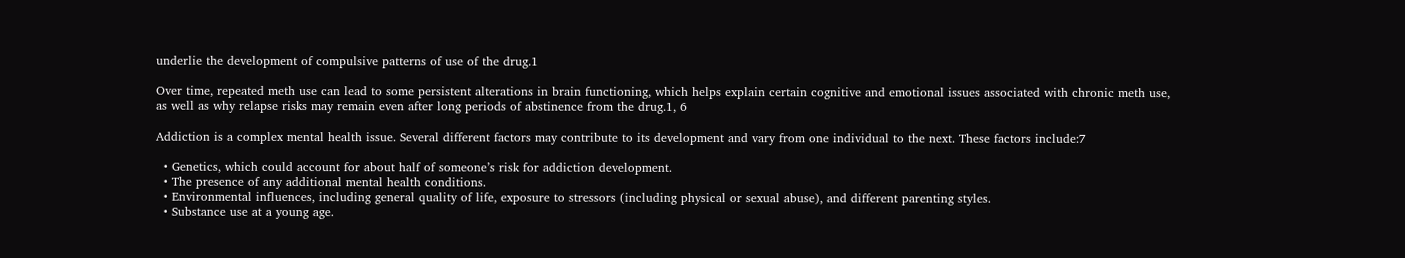underlie the development of compulsive patterns of use of the drug.1

Over time, repeated meth use can lead to some persistent alterations in brain functioning, which helps explain certain cognitive and emotional issues associated with chronic meth use, as well as why relapse risks may remain even after long periods of abstinence from the drug.1, 6

Addiction is a complex mental health issue. Several different factors may contribute to its development and vary from one individual to the next. These factors include:7

  • Genetics, which could account for about half of someone’s risk for addiction development.
  • The presence of any additional mental health conditions.
  • Environmental influences, including general quality of life, exposure to stressors (including physical or sexual abuse), and different parenting styles.
  • Substance use at a young age.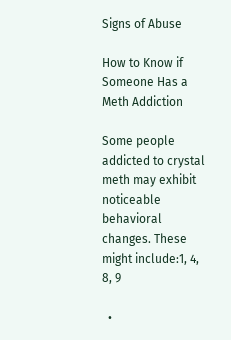Signs of Abuse

How to Know if Someone Has a Meth Addiction

Some people addicted to crystal meth may exhibit noticeable behavioral changes. These might include:1, 4, 8, 9

  •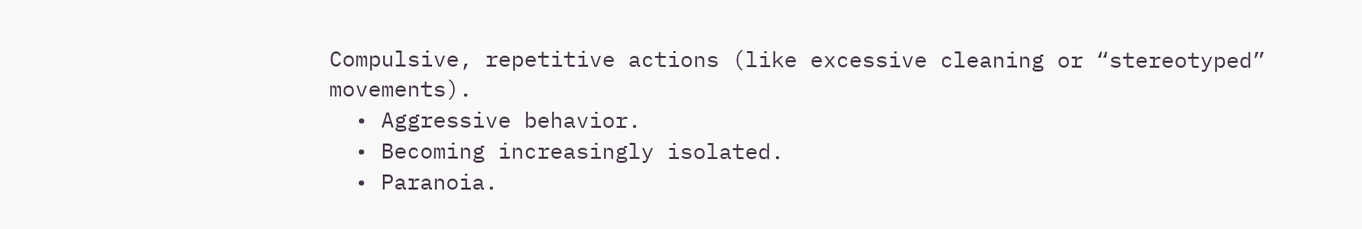Compulsive, repetitive actions (like excessive cleaning or “stereotyped” movements).
  • Aggressive behavior.
  • Becoming increasingly isolated.
  • Paranoia.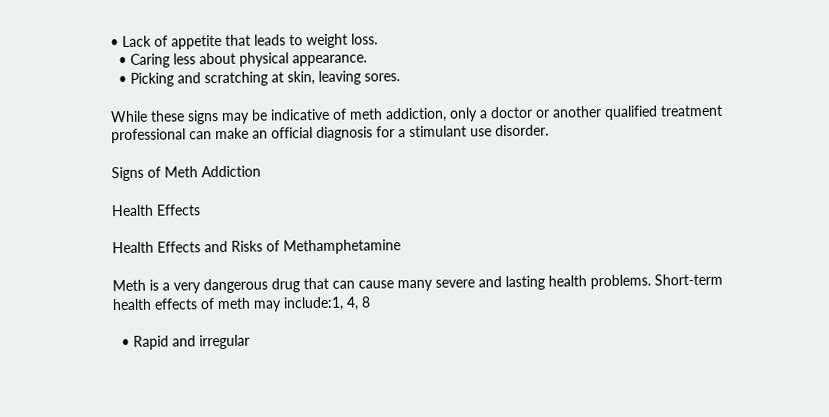• Lack of appetite that leads to weight loss.
  • Caring less about physical appearance.
  • Picking and scratching at skin, leaving sores.

While these signs may be indicative of meth addiction, only a doctor or another qualified treatment professional can make an official diagnosis for a stimulant use disorder.

Signs of Meth Addiction

Health Effects

Health Effects and Risks of Methamphetamine

Meth is a very dangerous drug that can cause many severe and lasting health problems. Short-term health effects of meth may include:1, 4, 8

  • Rapid and irregular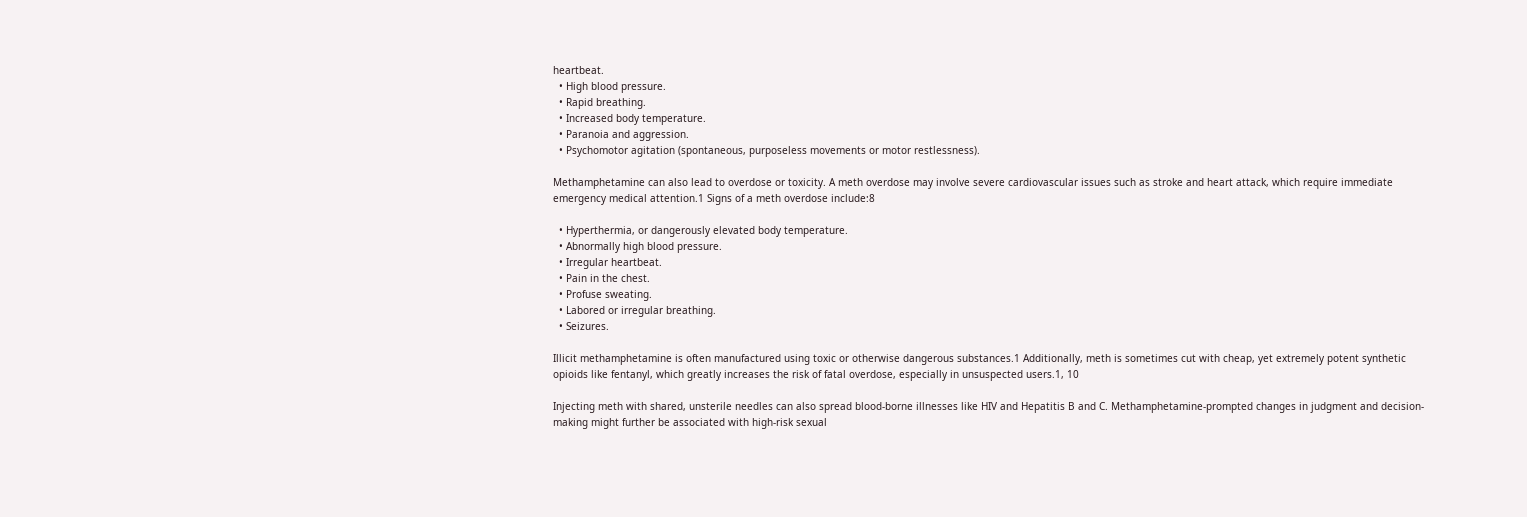heartbeat.
  • High blood pressure.
  • Rapid breathing.
  • Increased body temperature.
  • Paranoia and aggression.
  • Psychomotor agitation (spontaneous, purposeless movements or motor restlessness).

Methamphetamine can also lead to overdose or toxicity. A meth overdose may involve severe cardiovascular issues such as stroke and heart attack, which require immediate emergency medical attention.1 Signs of a meth overdose include:8

  • Hyperthermia, or dangerously elevated body temperature.
  • Abnormally high blood pressure.
  • Irregular heartbeat.
  • Pain in the chest.
  • Profuse sweating.
  • Labored or irregular breathing.
  • Seizures.

Illicit methamphetamine is often manufactured using toxic or otherwise dangerous substances.1 Additionally, meth is sometimes cut with cheap, yet extremely potent synthetic opioids like fentanyl, which greatly increases the risk of fatal overdose, especially in unsuspected users.1, 10

Injecting meth with shared, unsterile needles can also spread blood-borne illnesses like HIV and Hepatitis B and C. Methamphetamine-prompted changes in judgment and decision-making might further be associated with high-risk sexual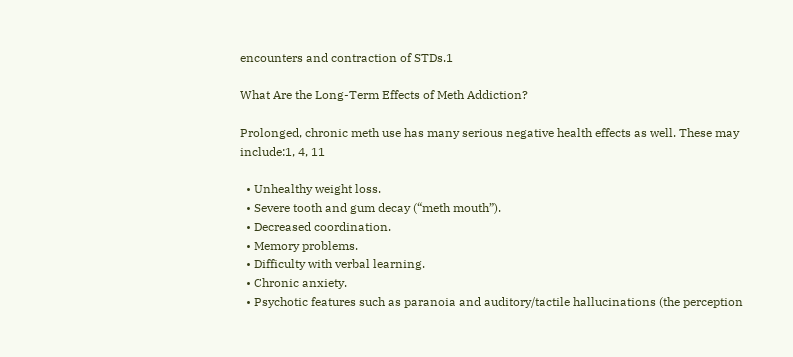encounters and contraction of STDs.1

What Are the Long-Term Effects of Meth Addiction?

Prolonged, chronic meth use has many serious negative health effects as well. These may include:1, 4, 11

  • Unhealthy weight loss.
  • Severe tooth and gum decay (“meth mouth”).
  • Decreased coordination.
  • Memory problems.
  • Difficulty with verbal learning.
  • Chronic anxiety.
  • Psychotic features such as paranoia and auditory/tactile hallucinations (the perception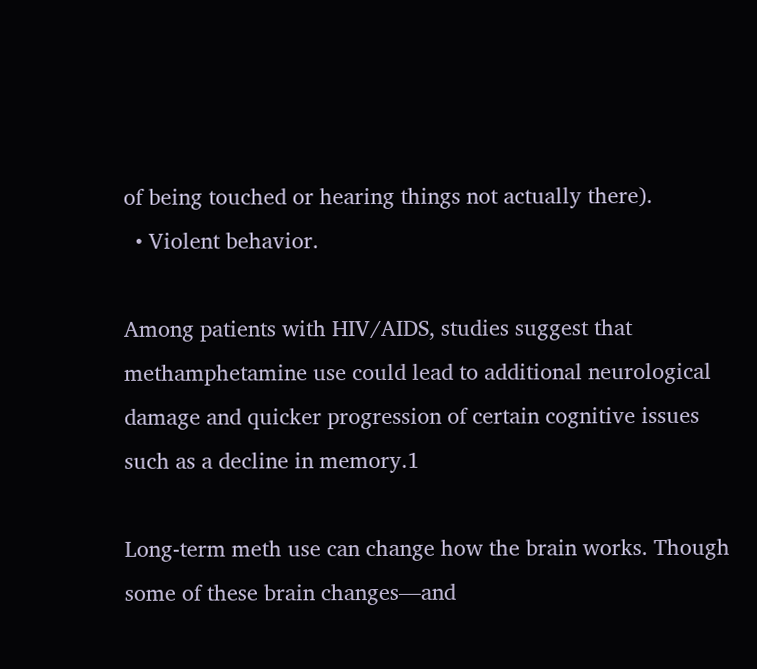of being touched or hearing things not actually there).
  • Violent behavior.

Among patients with HIV/AIDS, studies suggest that methamphetamine use could lead to additional neurological damage and quicker progression of certain cognitive issues such as a decline in memory.1

Long-term meth use can change how the brain works. Though some of these brain changes—and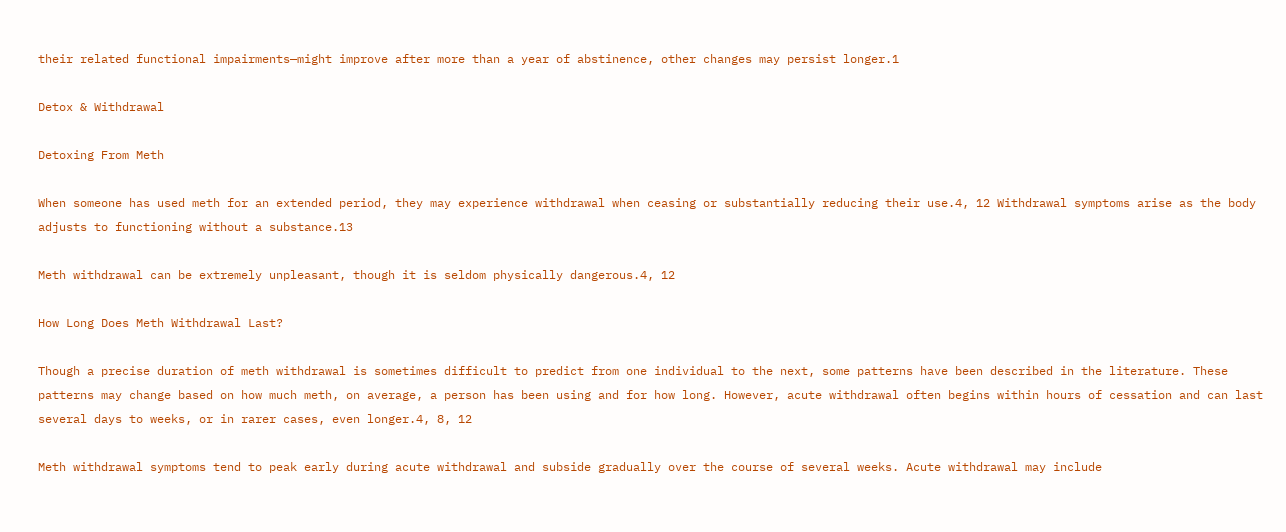their related functional impairments—might improve after more than a year of abstinence, other changes may persist longer.1

Detox & Withdrawal

Detoxing From Meth

When someone has used meth for an extended period, they may experience withdrawal when ceasing or substantially reducing their use.4, 12 Withdrawal symptoms arise as the body adjusts to functioning without a substance.13

Meth withdrawal can be extremely unpleasant, though it is seldom physically dangerous.4, 12

How Long Does Meth Withdrawal Last?

Though a precise duration of meth withdrawal is sometimes difficult to predict from one individual to the next, some patterns have been described in the literature. These patterns may change based on how much meth, on average, a person has been using and for how long. However, acute withdrawal often begins within hours of cessation and can last several days to weeks, or in rarer cases, even longer.4, 8, 12

Meth withdrawal symptoms tend to peak early during acute withdrawal and subside gradually over the course of several weeks. Acute withdrawal may include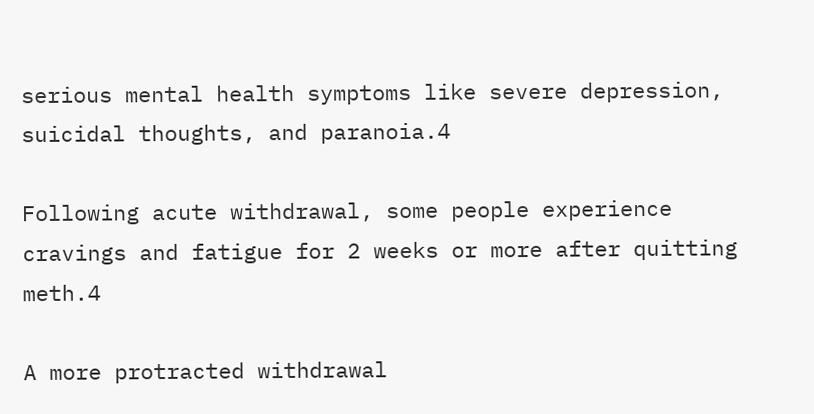serious mental health symptoms like severe depression, suicidal thoughts, and paranoia.4

Following acute withdrawal, some people experience cravings and fatigue for 2 weeks or more after quitting meth.4

A more protracted withdrawal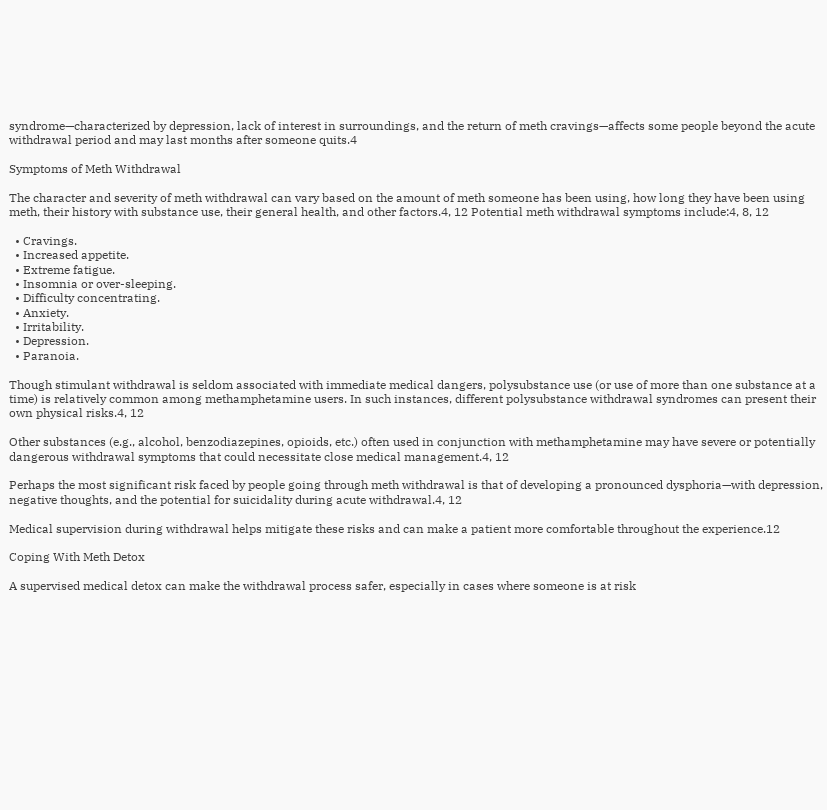syndrome—characterized by depression, lack of interest in surroundings, and the return of meth cravings—affects some people beyond the acute withdrawal period and may last months after someone quits.4

Symptoms of Meth Withdrawal

The character and severity of meth withdrawal can vary based on the amount of meth someone has been using, how long they have been using meth, their history with substance use, their general health, and other factors.4, 12 Potential meth withdrawal symptoms include:4, 8, 12

  • Cravings.
  • Increased appetite.
  • Extreme fatigue.
  • Insomnia or over-sleeping.
  • Difficulty concentrating.
  • Anxiety.
  • Irritability.
  • Depression.
  • Paranoia.

Though stimulant withdrawal is seldom associated with immediate medical dangers, polysubstance use (or use of more than one substance at a time) is relatively common among methamphetamine users. In such instances, different polysubstance withdrawal syndromes can present their own physical risks.4, 12

Other substances (e.g., alcohol, benzodiazepines, opioids, etc.) often used in conjunction with methamphetamine may have severe or potentially dangerous withdrawal symptoms that could necessitate close medical management.4, 12

Perhaps the most significant risk faced by people going through meth withdrawal is that of developing a pronounced dysphoria—with depression, negative thoughts, and the potential for suicidality during acute withdrawal.4, 12

Medical supervision during withdrawal helps mitigate these risks and can make a patient more comfortable throughout the experience.12

Coping With Meth Detox

A supervised medical detox can make the withdrawal process safer, especially in cases where someone is at risk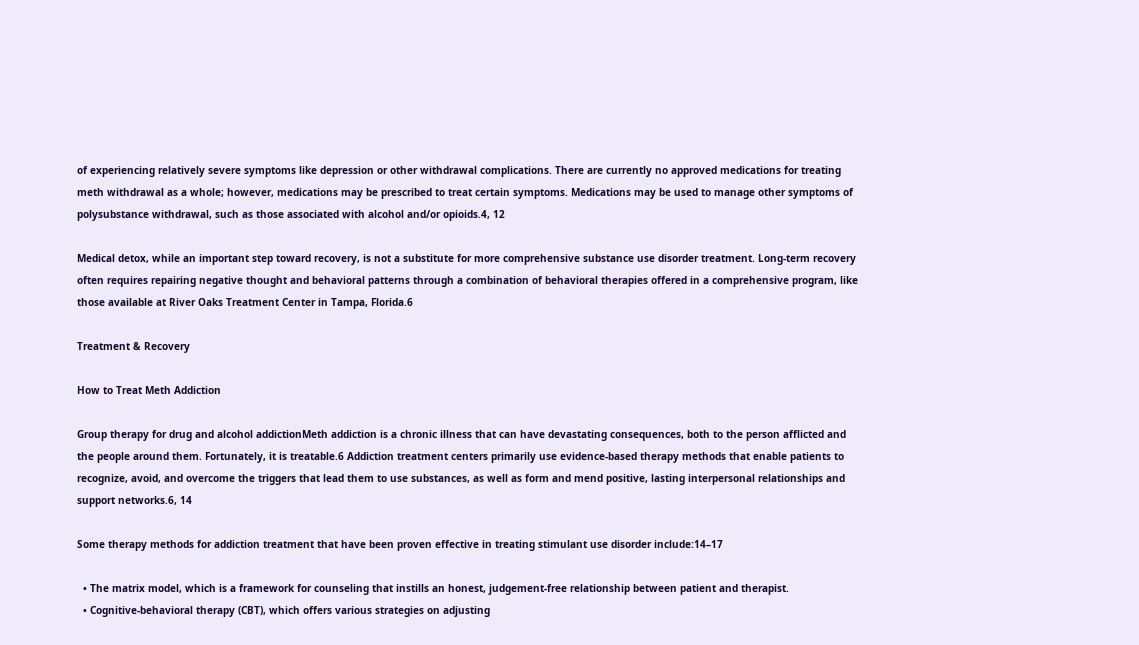of experiencing relatively severe symptoms like depression or other withdrawal complications. There are currently no approved medications for treating meth withdrawal as a whole; however, medications may be prescribed to treat certain symptoms. Medications may be used to manage other symptoms of polysubstance withdrawal, such as those associated with alcohol and/or opioids.4, 12

Medical detox, while an important step toward recovery, is not a substitute for more comprehensive substance use disorder treatment. Long-term recovery often requires repairing negative thought and behavioral patterns through a combination of behavioral therapies offered in a comprehensive program, like those available at River Oaks Treatment Center in Tampa, Florida.6

Treatment & Recovery

How to Treat Meth Addiction

Group therapy for drug and alcohol addictionMeth addiction is a chronic illness that can have devastating consequences, both to the person afflicted and the people around them. Fortunately, it is treatable.6 Addiction treatment centers primarily use evidence-based therapy methods that enable patients to recognize, avoid, and overcome the triggers that lead them to use substances, as well as form and mend positive, lasting interpersonal relationships and support networks.6, 14

Some therapy methods for addiction treatment that have been proven effective in treating stimulant use disorder include:14–17

  • The matrix model, which is a framework for counseling that instills an honest, judgement-free relationship between patient and therapist.
  • Cognitive-behavioral therapy (CBT), which offers various strategies on adjusting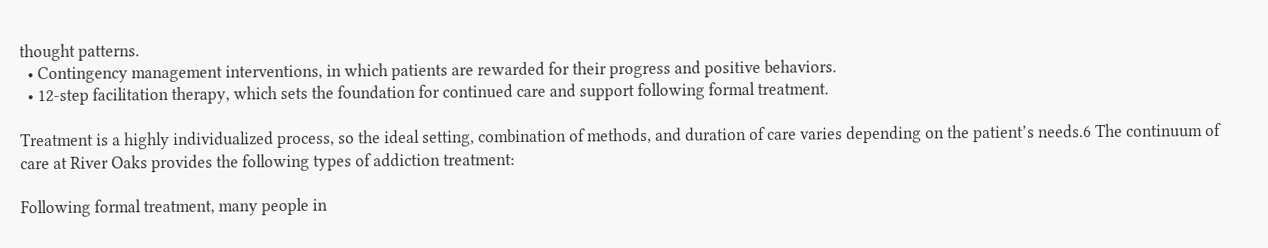thought patterns.
  • Contingency management interventions, in which patients are rewarded for their progress and positive behaviors.
  • 12-step facilitation therapy, which sets the foundation for continued care and support following formal treatment.

Treatment is a highly individualized process, so the ideal setting, combination of methods, and duration of care varies depending on the patient’s needs.6 The continuum of care at River Oaks provides the following types of addiction treatment:

Following formal treatment, many people in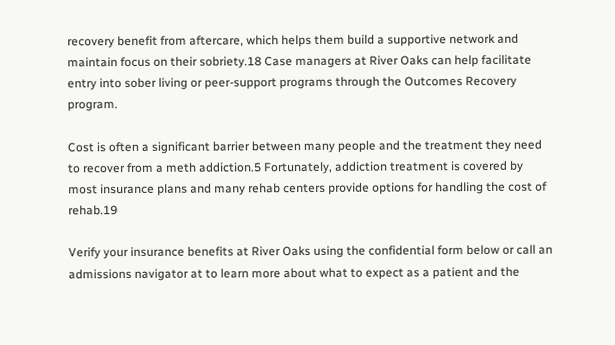recovery benefit from aftercare, which helps them build a supportive network and maintain focus on their sobriety.18 Case managers at River Oaks can help facilitate entry into sober living or peer-support programs through the Outcomes Recovery program.

Cost is often a significant barrier between many people and the treatment they need to recover from a meth addiction.5 Fortunately, addiction treatment is covered by most insurance plans and many rehab centers provide options for handling the cost of rehab.19

Verify your insurance benefits at River Oaks using the confidential form below or call an admissions navigator at to learn more about what to expect as a patient and the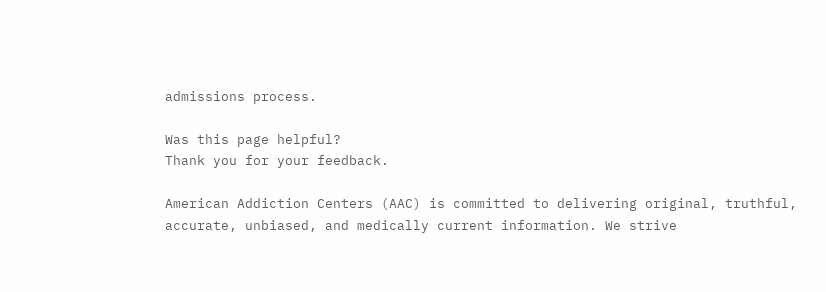admissions process.

Was this page helpful?
Thank you for your feedback.

American Addiction Centers (AAC) is committed to delivering original, truthful, accurate, unbiased, and medically current information. We strive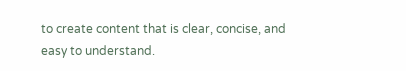to create content that is clear, concise, and easy to understand.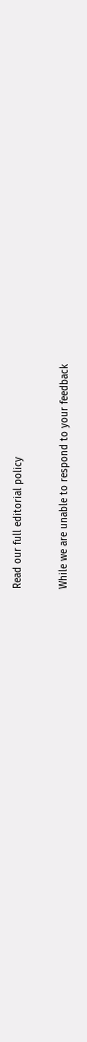Read our full editorial policy

While we are unable to respond to your feedback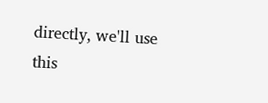directly, we'll use this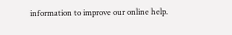information to improve our online help.